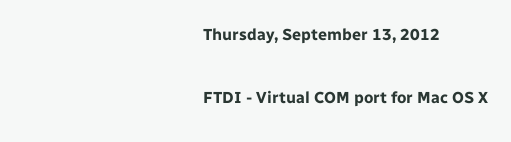Thursday, September 13, 2012

FTDI - Virtual COM port for Mac OS X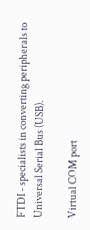FTDI - specialists in converting peripherals to Universal Serial Bus (USB).

Virtual COM port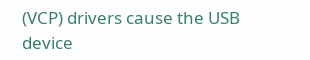(VCP) drivers cause the USB device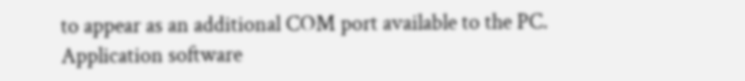to appear as an additional COM port available to the PC.  Application software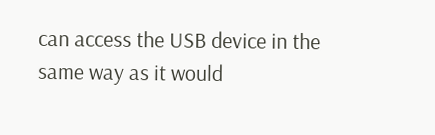can access the USB device in the same way as it would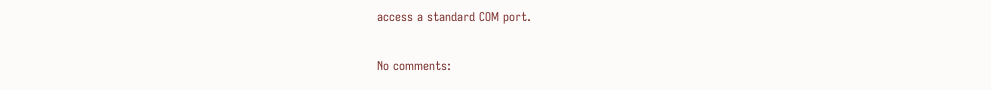access a standard COM port.

No comments: